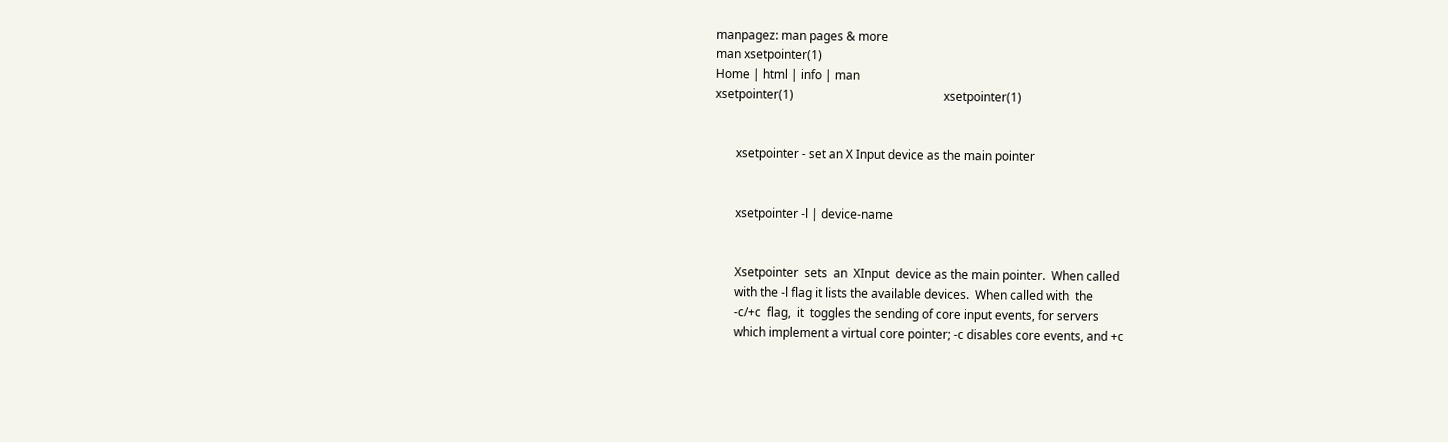manpagez: man pages & more
man xsetpointer(1)
Home | html | info | man
xsetpointer(1)                                                  xsetpointer(1)


       xsetpointer - set an X Input device as the main pointer


       xsetpointer -l | device-name


       Xsetpointer  sets  an  XInput  device as the main pointer.  When called
       with the -l flag it lists the available devices.  When called with  the
       -c/+c  flag,  it  toggles the sending of core input events, for servers
       which implement a virtual core pointer; -c disables core events, and +c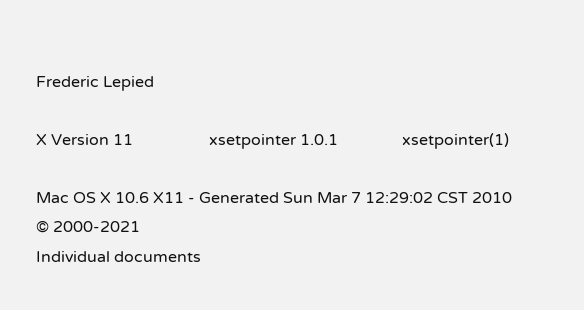Frederic Lepied

X Version 11                   xsetpointer 1.0.1                xsetpointer(1)

Mac OS X 10.6 X11 - Generated Sun Mar 7 12:29:02 CST 2010
© 2000-2021
Individual documents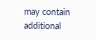may contain additional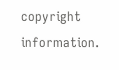copyright information.